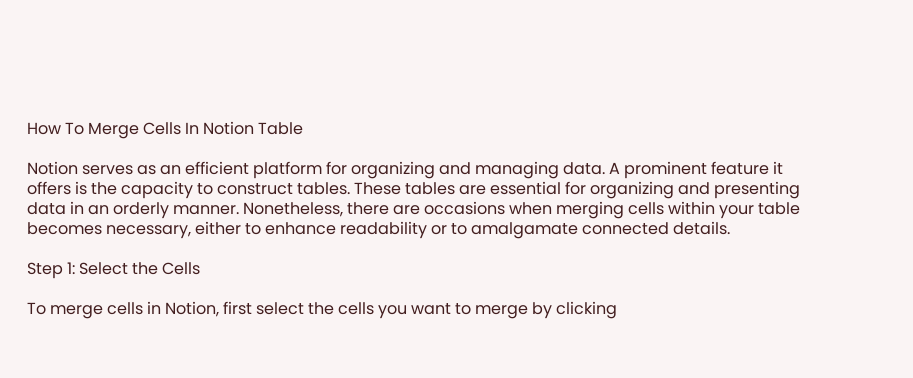How To Merge Cells In Notion Table

Notion serves as an efficient platform for organizing and managing data. A prominent feature it offers is the capacity to construct tables. These tables are essential for organizing and presenting data in an orderly manner. Nonetheless, there are occasions when merging cells within your table becomes necessary, either to enhance readability or to amalgamate connected details.

Step 1: Select the Cells

To merge cells in Notion, first select the cells you want to merge by clicking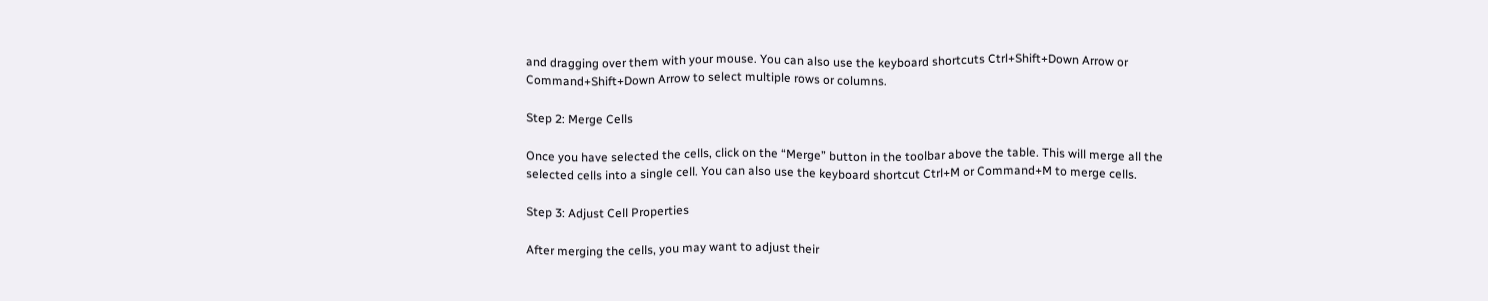and dragging over them with your mouse. You can also use the keyboard shortcuts Ctrl+Shift+Down Arrow or Command+Shift+Down Arrow to select multiple rows or columns.

Step 2: Merge Cells

Once you have selected the cells, click on the “Merge” button in the toolbar above the table. This will merge all the selected cells into a single cell. You can also use the keyboard shortcut Ctrl+M or Command+M to merge cells.

Step 3: Adjust Cell Properties

After merging the cells, you may want to adjust their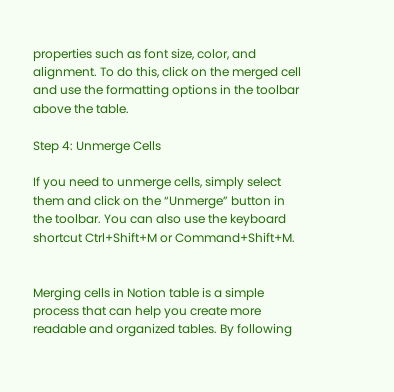properties such as font size, color, and alignment. To do this, click on the merged cell and use the formatting options in the toolbar above the table.

Step 4: Unmerge Cells

If you need to unmerge cells, simply select them and click on the “Unmerge” button in the toolbar. You can also use the keyboard shortcut Ctrl+Shift+M or Command+Shift+M.


Merging cells in Notion table is a simple process that can help you create more readable and organized tables. By following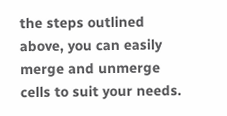the steps outlined above, you can easily merge and unmerge cells to suit your needs.